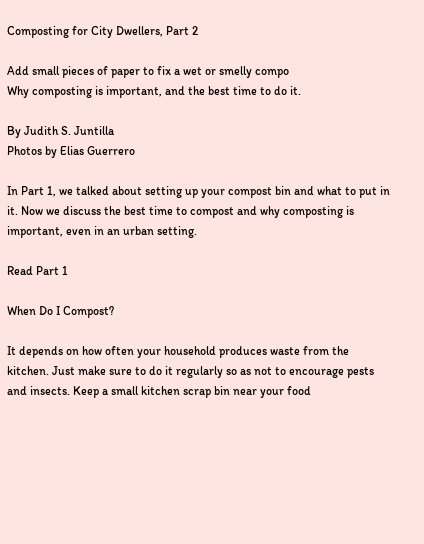Composting for City Dwellers, Part 2

Add small pieces of paper to fix a wet or smelly compo
Why composting is important, and the best time to do it.

By Judith S. Juntilla
Photos by Elias Guerrero

In Part 1, we talked about setting up your compost bin and what to put in it. Now we discuss the best time to compost and why composting is important, even in an urban setting.

Read Part 1

When Do I Compost?

It depends on how often your household produces waste from the kitchen. Just make sure to do it regularly so as not to encourage pests and insects. Keep a small kitchen scrap bin near your food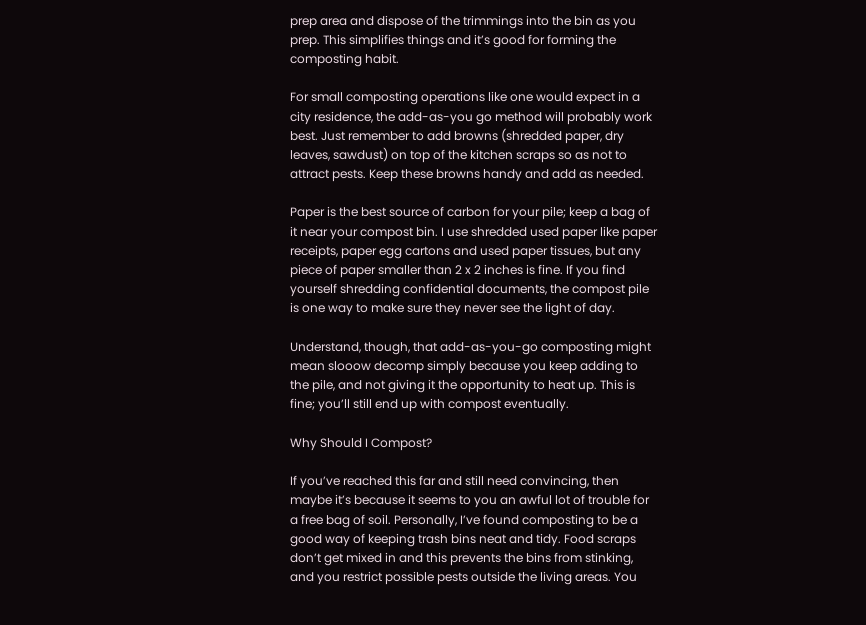prep area and dispose of the trimmings into the bin as you prep. This simplifies things and it’s good for forming the composting habit.

For small composting operations like one would expect in a city residence, the add-as-you go method will probably work best. Just remember to add browns (shredded paper, dry leaves, sawdust) on top of the kitchen scraps so as not to attract pests. Keep these browns handy and add as needed.

Paper is the best source of carbon for your pile; keep a bag of it near your compost bin. I use shredded used paper like paper receipts, paper egg cartons and used paper tissues, but any piece of paper smaller than 2 x 2 inches is fine. If you find yourself shredding confidential documents, the compost pile is one way to make sure they never see the light of day.

Understand, though, that add-as-you-go composting might mean slooow decomp simply because you keep adding to the pile, and not giving it the opportunity to heat up. This is fine; you’ll still end up with compost eventually.

Why Should I Compost?

If you’ve reached this far and still need convincing, then maybe it’s because it seems to you an awful lot of trouble for a free bag of soil. Personally, I’ve found composting to be a good way of keeping trash bins neat and tidy. Food scraps don’t get mixed in and this prevents the bins from stinking, and you restrict possible pests outside the living areas. You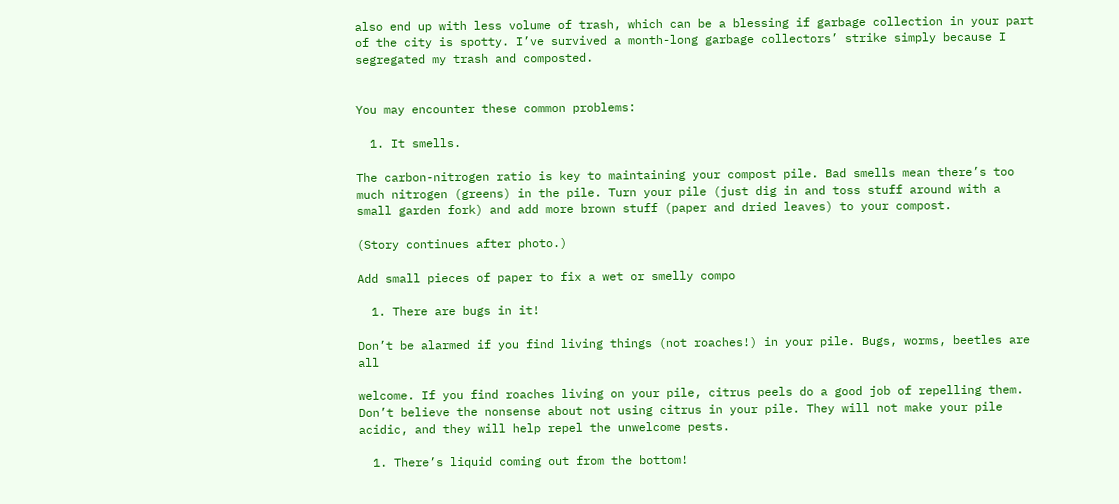also end up with less volume of trash, which can be a blessing if garbage collection in your part of the city is spotty. I’ve survived a month-long garbage collectors’ strike simply because I segregated my trash and composted.


You may encounter these common problems:

  1. It smells.

The carbon-nitrogen ratio is key to maintaining your compost pile. Bad smells mean there’s too much nitrogen (greens) in the pile. Turn your pile (just dig in and toss stuff around with a small garden fork) and add more brown stuff (paper and dried leaves) to your compost.

(Story continues after photo.)

Add small pieces of paper to fix a wet or smelly compo

  1. There are bugs in it!

Don’t be alarmed if you find living things (not roaches!) in your pile. Bugs, worms, beetles are all

welcome. If you find roaches living on your pile, citrus peels do a good job of repelling them. Don’t believe the nonsense about not using citrus in your pile. They will not make your pile acidic, and they will help repel the unwelcome pests.

  1. There’s liquid coming out from the bottom!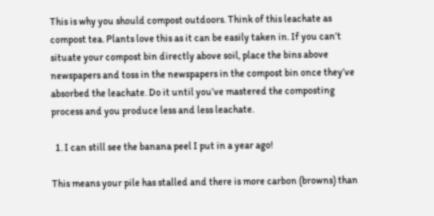This is why you should compost outdoors. Think of this leachate as compost tea. Plants love this as it can be easily taken in. If you can’t situate your compost bin directly above soil, place the bins above newspapers and toss in the newspapers in the compost bin once they’ve absorbed the leachate. Do it until you’ve mastered the composting process and you produce less and less leachate.

  1. I can still see the banana peel I put in a year ago!

This means your pile has stalled and there is more carbon (browns) than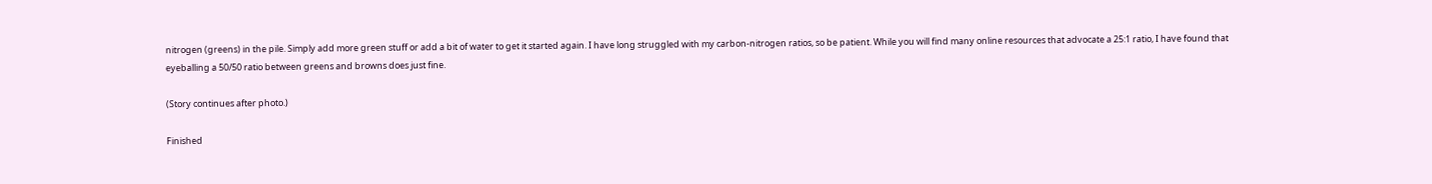nitrogen (greens) in the pile. Simply add more green stuff or add a bit of water to get it started again. I have long struggled with my carbon-nitrogen ratios, so be patient. While you will find many online resources that advocate a 25:1 ratio, I have found that eyeballing a 50/50 ratio between greens and browns does just fine.

(Story continues after photo.)

Finished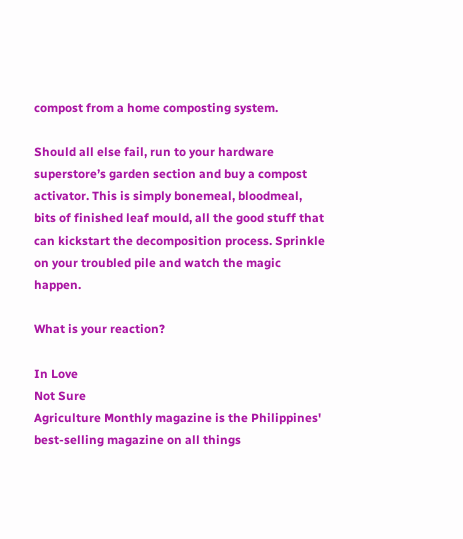compost from a home composting system.

Should all else fail, run to your hardware superstore’s garden section and buy a compost activator. This is simply bonemeal, bloodmeal, bits of finished leaf mould, all the good stuff that can kickstart the decomposition process. Sprinkle on your troubled pile and watch the magic happen.

What is your reaction?

In Love
Not Sure
Agriculture Monthly magazine is the Philippines' best-selling magazine on all things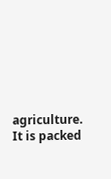agriculture. It is packed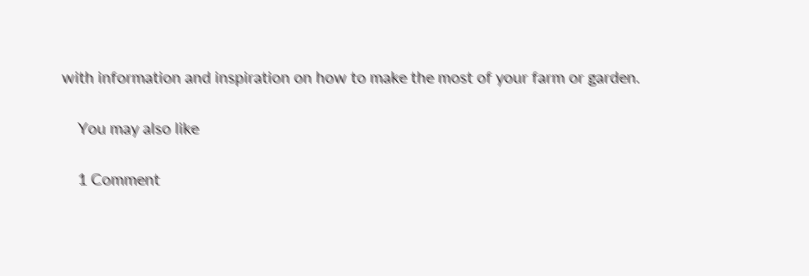with information and inspiration on how to make the most of your farm or garden.

    You may also like

    1 Comment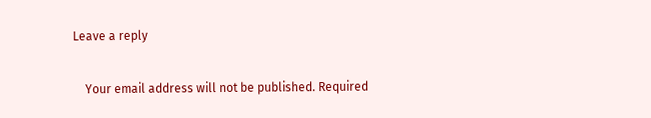Leave a reply

    Your email address will not be published. Required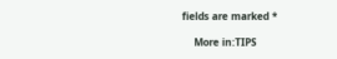fields are marked *

    More in:TIPS